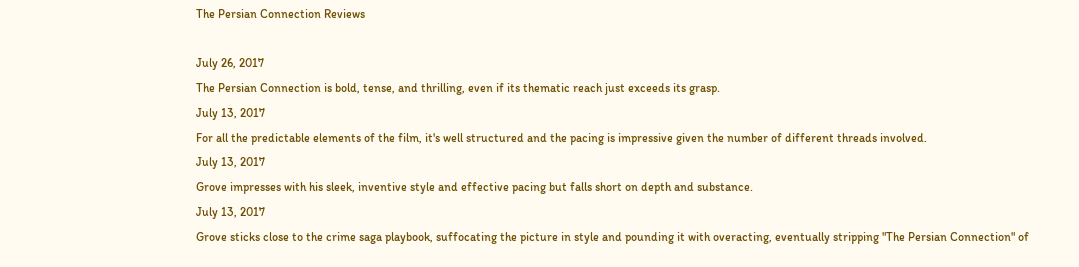The Persian Connection Reviews

July 26, 2017
The Persian Connection is bold, tense, and thrilling, even if its thematic reach just exceeds its grasp.
July 13, 2017
For all the predictable elements of the film, it's well structured and the pacing is impressive given the number of different threads involved.
July 13, 2017
Grove impresses with his sleek, inventive style and effective pacing but falls short on depth and substance.
July 13, 2017
Grove sticks close to the crime saga playbook, suffocating the picture in style and pounding it with overacting, eventually stripping "The Persian Connection" of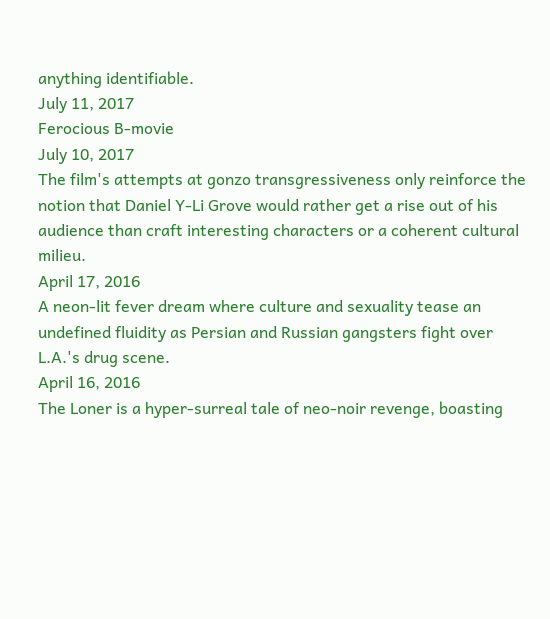anything identifiable.
July 11, 2017
Ferocious B-movie
July 10, 2017
The film's attempts at gonzo transgressiveness only reinforce the notion that Daniel Y-Li Grove would rather get a rise out of his audience than craft interesting characters or a coherent cultural milieu.
April 17, 2016
A neon-lit fever dream where culture and sexuality tease an undefined fluidity as Persian and Russian gangsters fight over L.A.'s drug scene.
April 16, 2016
The Loner is a hyper-surreal tale of neo-noir revenge, boasting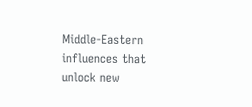Middle-Eastern influences that unlock new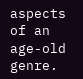aspects of an age-old genre.